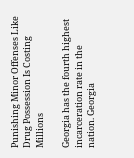Punishing Minor Offenses Like Drug Possession Is Costing Millions

Georgia has the fourth highest incarceration rate in the nation. Georgia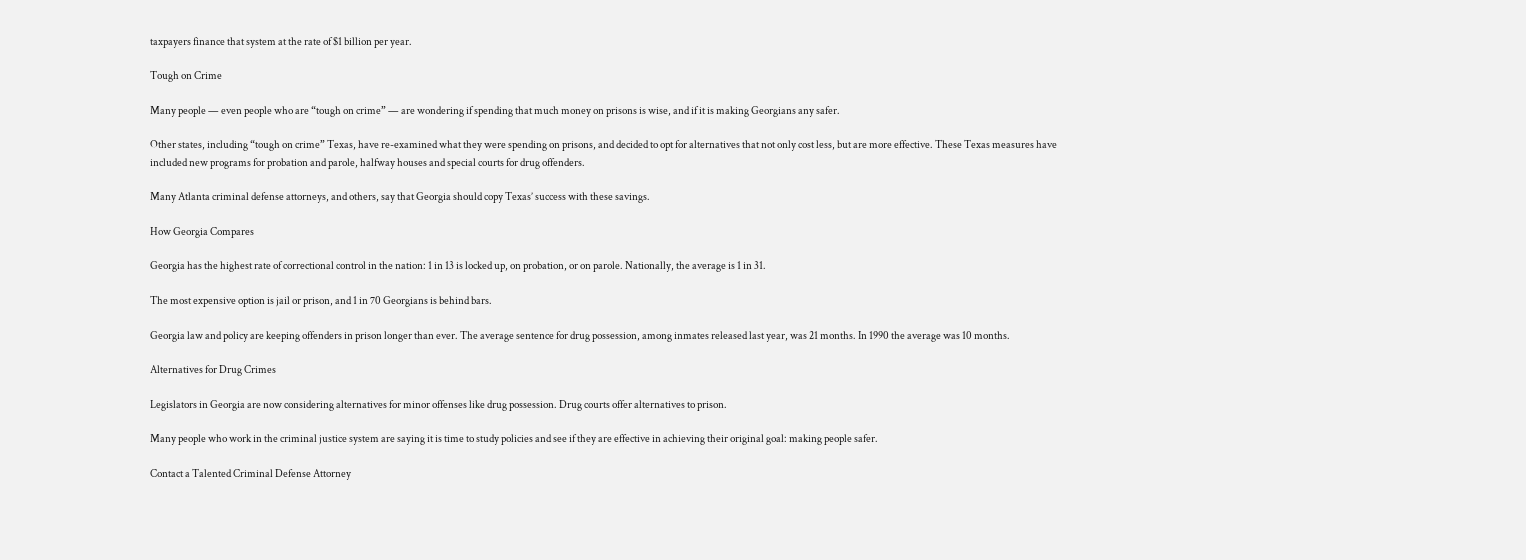taxpayers finance that system at the rate of $1 billion per year.

Tough on Crime

Many people — even people who are “tough on crime” — are wondering if spending that much money on prisons is wise, and if it is making Georgians any safer.

Other states, including “tough on crime” Texas, have re-examined what they were spending on prisons, and decided to opt for alternatives that not only cost less, but are more effective. These Texas measures have included new programs for probation and parole, halfway houses and special courts for drug offenders.

Many Atlanta criminal defense attorneys, and others, say that Georgia should copy Texas’ success with these savings.

How Georgia Compares

Georgia has the highest rate of correctional control in the nation: 1 in 13 is locked up, on probation, or on parole. Nationally, the average is 1 in 31.

The most expensive option is jail or prison, and 1 in 70 Georgians is behind bars.

Georgia law and policy are keeping offenders in prison longer than ever. The average sentence for drug possession, among inmates released last year, was 21 months. In 1990 the average was 10 months.

Alternatives for Drug Crimes

Legislators in Georgia are now considering alternatives for minor offenses like drug possession. Drug courts offer alternatives to prison.

Many people who work in the criminal justice system are saying it is time to study policies and see if they are effective in achieving their original goal: making people safer.

Contact a Talented Criminal Defense Attorney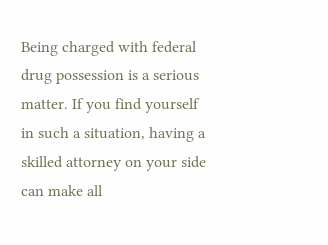Being charged with federal drug possession is a serious matter. If you find yourself in such a situation, having a skilled attorney on your side can make all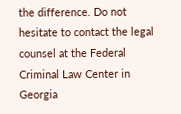the difference. Do not hesitate to contact the legal counsel at the Federal Criminal Law Center in Georgia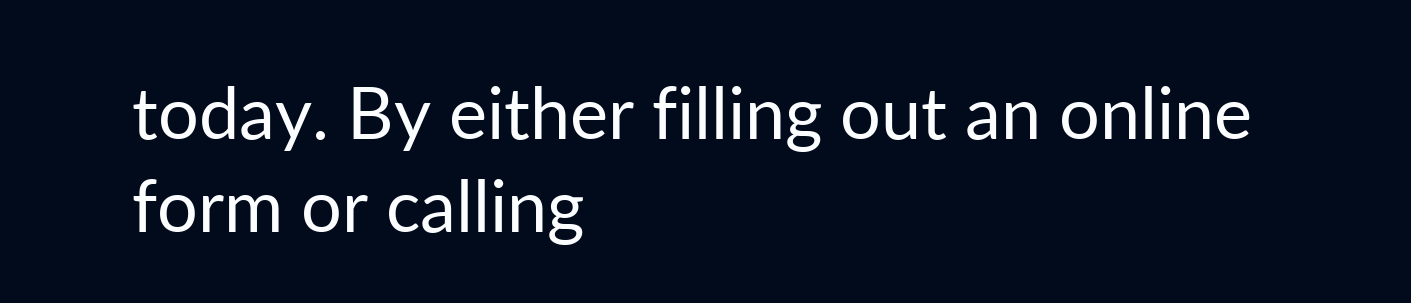today. By either filling out an online form or calling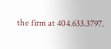the firm at 404.633.3797.